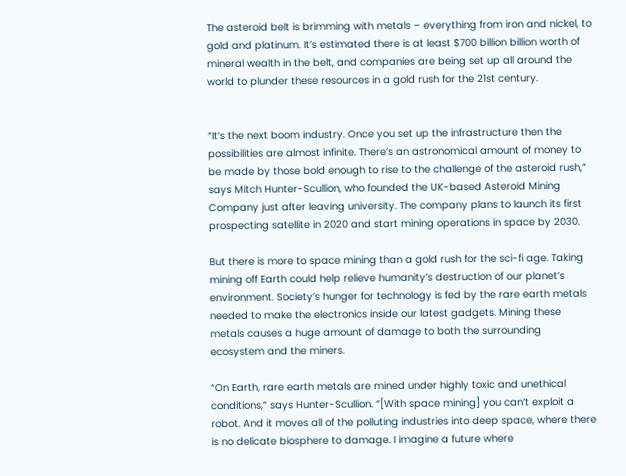The asteroid belt is brimming with metals – everything from iron and nickel, to gold and platinum. It’s estimated there is at least $700 billion billion worth of mineral wealth in the belt, and companies are being set up all around the world to plunder these resources in a gold rush for the 21st century.


“It’s the next boom industry. Once you set up the infrastructure then the possibilities are almost infinite. There’s an astronomical amount of money to be made by those bold enough to rise to the challenge of the asteroid rush,” says Mitch Hunter-Scullion, who founded the UK-based Asteroid Mining Company just after leaving university. The company plans to launch its first prospecting satellite in 2020 and start mining operations in space by 2030.

But there is more to space mining than a gold rush for the sci-fi age. Taking mining off Earth could help relieve humanity’s destruction of our planet’s environment. Society’s hunger for technology is fed by the rare earth metals needed to make the electronics inside our latest gadgets. Mining these metals causes a huge amount of damage to both the surrounding ecosystem and the miners.

“On Earth, rare earth metals are mined under highly toxic and unethical conditions,” says Hunter-Scullion. “[With space mining] you can’t exploit a robot. And it moves all of the polluting industries into deep space, where there is no delicate biosphere to damage. I imagine a future where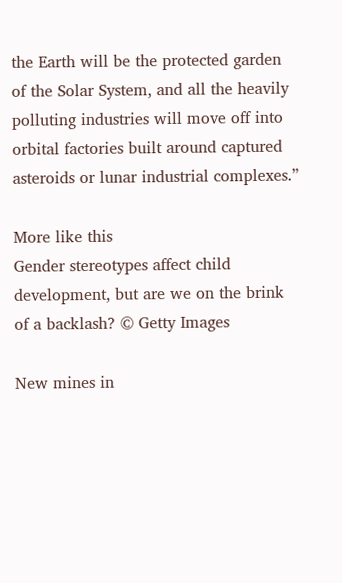the Earth will be the protected garden of the Solar System, and all the heavily polluting industries will move off into orbital factories built around captured asteroids or lunar industrial complexes.”

More like this
Gender stereotypes affect child development, but are we on the brink of a backlash? © Getty Images

New mines in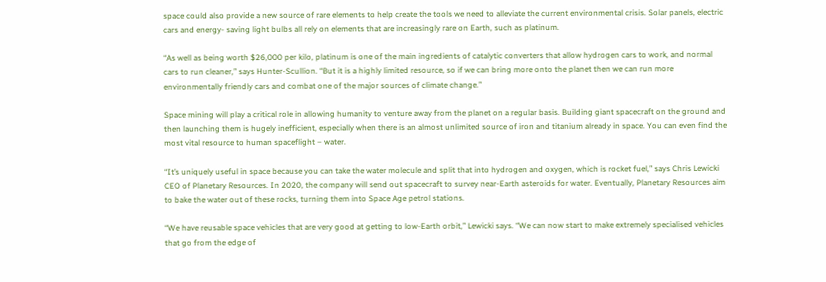space could also provide a new source of rare elements to help create the tools we need to alleviate the current environmental crisis. Solar panels, electric cars and energy- saving light bulbs all rely on elements that are increasingly rare on Earth, such as platinum.

“As well as being worth $26,000 per kilo, platinum is one of the main ingredients of catalytic converters that allow hydrogen cars to work, and normal cars to run cleaner,” says Hunter-Scullion. “But it is a highly limited resource, so if we can bring more onto the planet then we can run more environmentally friendly cars and combat one of the major sources of climate change.”

Space mining will play a critical role in allowing humanity to venture away from the planet on a regular basis. Building giant spacecraft on the ground and then launching them is hugely inefficient, especially when there is an almost unlimited source of iron and titanium already in space. You can even find the most vital resource to human spaceflight – water.

“It’s uniquely useful in space because you can take the water molecule and split that into hydrogen and oxygen, which is rocket fuel,” says Chris Lewicki CEO of Planetary Resources. In 2020, the company will send out spacecraft to survey near-Earth asteroids for water. Eventually, Planetary Resources aim to bake the water out of these rocks, turning them into Space Age petrol stations.

“We have reusable space vehicles that are very good at getting to low-Earth orbit,” Lewicki says. “We can now start to make extremely specialised vehicles that go from the edge of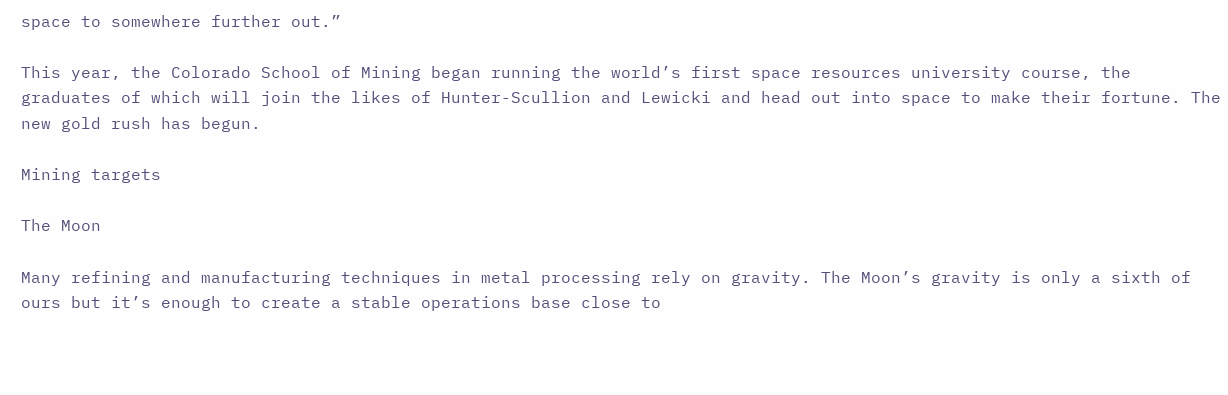space to somewhere further out.”

This year, the Colorado School of Mining began running the world’s first space resources university course, the graduates of which will join the likes of Hunter-Scullion and Lewicki and head out into space to make their fortune. The new gold rush has begun.

Mining targets

The Moon

Many refining and manufacturing techniques in metal processing rely on gravity. The Moon’s gravity is only a sixth of ours but it’s enough to create a stable operations base close to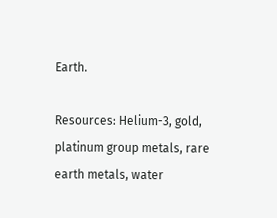Earth.

Resources: Helium-3, gold, platinum group metals, rare earth metals, water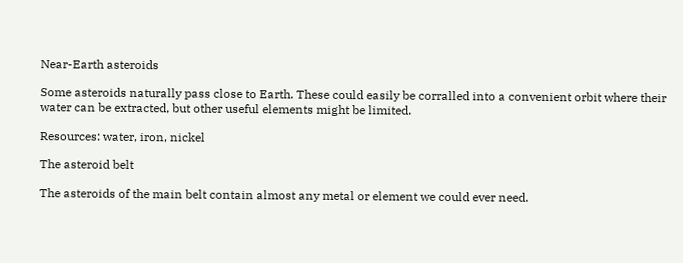Near-Earth asteroids

Some asteroids naturally pass close to Earth. These could easily be corralled into a convenient orbit where their water can be extracted, but other useful elements might be limited.

Resources: water, iron, nickel

The asteroid belt

The asteroids of the main belt contain almost any metal or element we could ever need.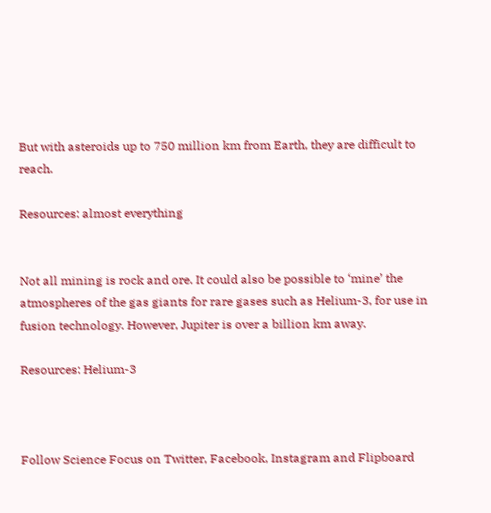But with asteroids up to 750 million km from Earth, they are difficult to reach.

Resources: almost everything


Not all mining is rock and ore. It could also be possible to ‘mine’ the atmospheres of the gas giants for rare gases such as Helium-3, for use in fusion technology. However, Jupiter is over a billion km away.

Resources: Helium-3



Follow Science Focus on Twitter, Facebook, Instagram and Flipboard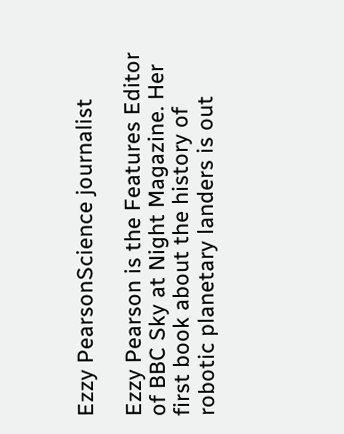Ezzy PearsonScience journalist

Ezzy Pearson is the Features Editor of BBC Sky at Night Magazine. Her first book about the history of robotic planetary landers is out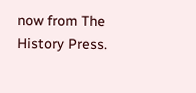now from The History Press.